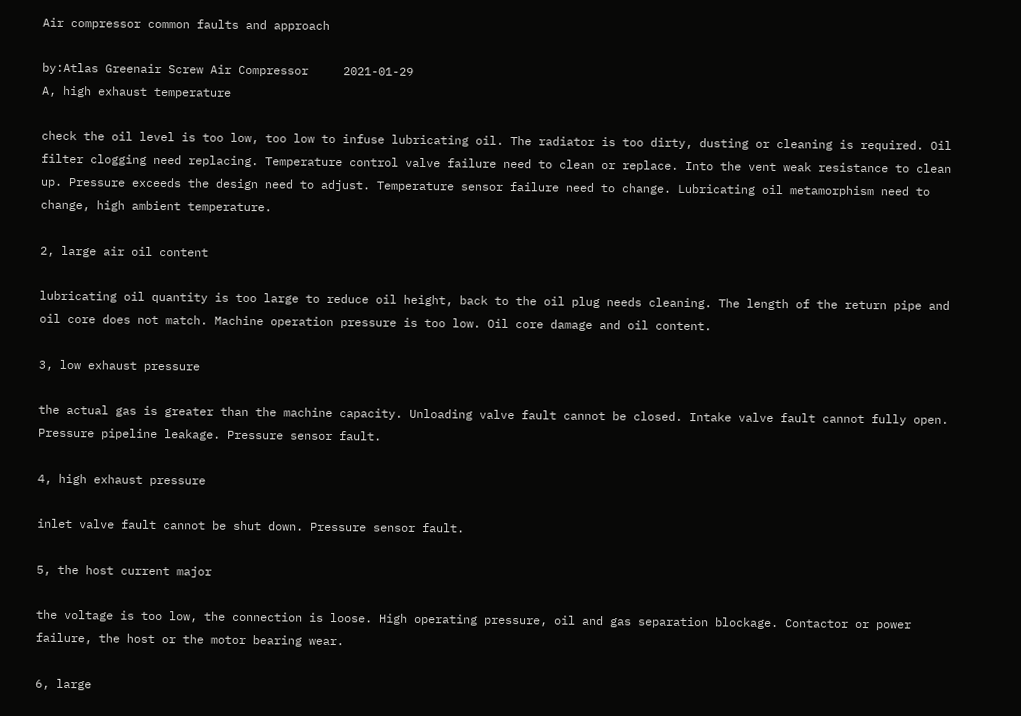Air compressor common faults and approach

by:Atlas Greenair Screw Air Compressor     2021-01-29
A, high exhaust temperature

check the oil level is too low, too low to infuse lubricating oil. The radiator is too dirty, dusting or cleaning is required. Oil filter clogging need replacing. Temperature control valve failure need to clean or replace. Into the vent weak resistance to clean up. Pressure exceeds the design need to adjust. Temperature sensor failure need to change. Lubricating oil metamorphism need to change, high ambient temperature.

2, large air oil content

lubricating oil quantity is too large to reduce oil height, back to the oil plug needs cleaning. The length of the return pipe and oil core does not match. Machine operation pressure is too low. Oil core damage and oil content.

3, low exhaust pressure

the actual gas is greater than the machine capacity. Unloading valve fault cannot be closed. Intake valve fault cannot fully open. Pressure pipeline leakage. Pressure sensor fault.

4, high exhaust pressure

inlet valve fault cannot be shut down. Pressure sensor fault.

5, the host current major

the voltage is too low, the connection is loose. High operating pressure, oil and gas separation blockage. Contactor or power failure, the host or the motor bearing wear.

6, large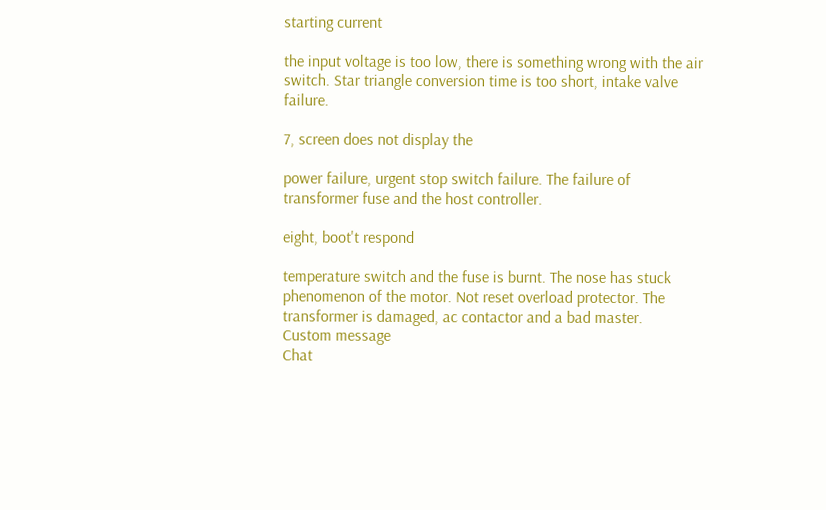starting current

the input voltage is too low, there is something wrong with the air switch. Star triangle conversion time is too short, intake valve failure.

7, screen does not display the

power failure, urgent stop switch failure. The failure of transformer fuse and the host controller.

eight, boot't respond

temperature switch and the fuse is burnt. The nose has stuck phenomenon of the motor. Not reset overload protector. The transformer is damaged, ac contactor and a bad master.
Custom message
Chat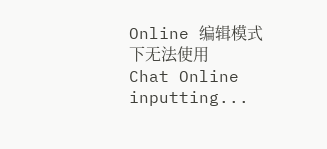Online 编辑模式下无法使用
Chat Online inputting...